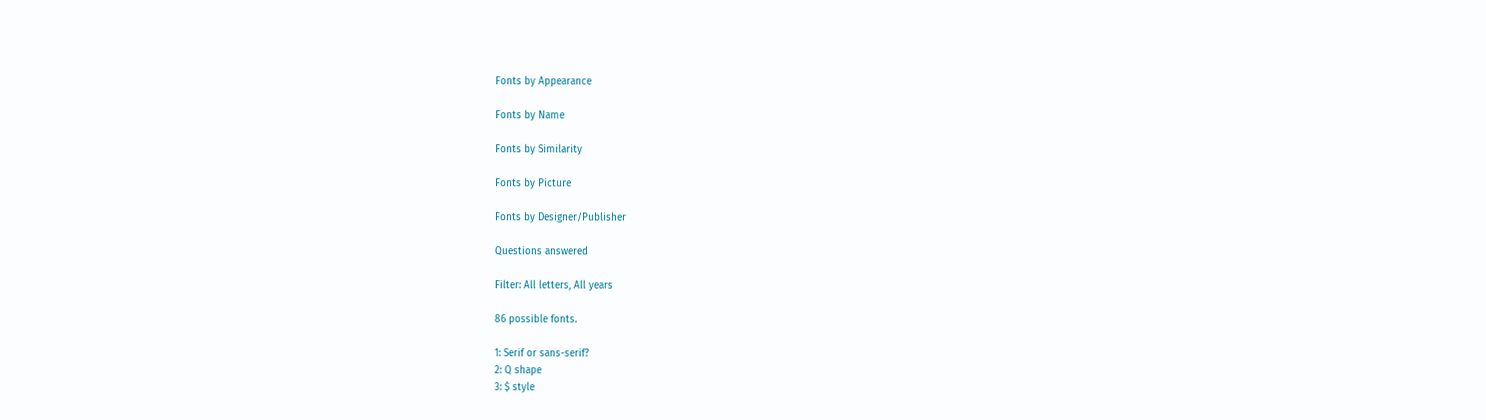Fonts by Appearance

Fonts by Name

Fonts by Similarity

Fonts by Picture

Fonts by Designer/Publisher

Questions answered

Filter: All letters, All years

86 possible fonts.

1: Serif or sans-serif?
2: Q shape
3: $ style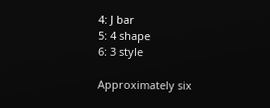4: J bar
5: 4 shape
6: 3 style

Approximately six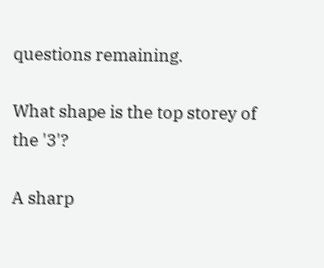questions remaining.

What shape is the top storey of the '3'?

A sharp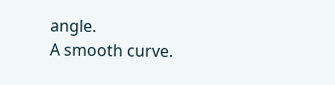angle.
A smooth curve.